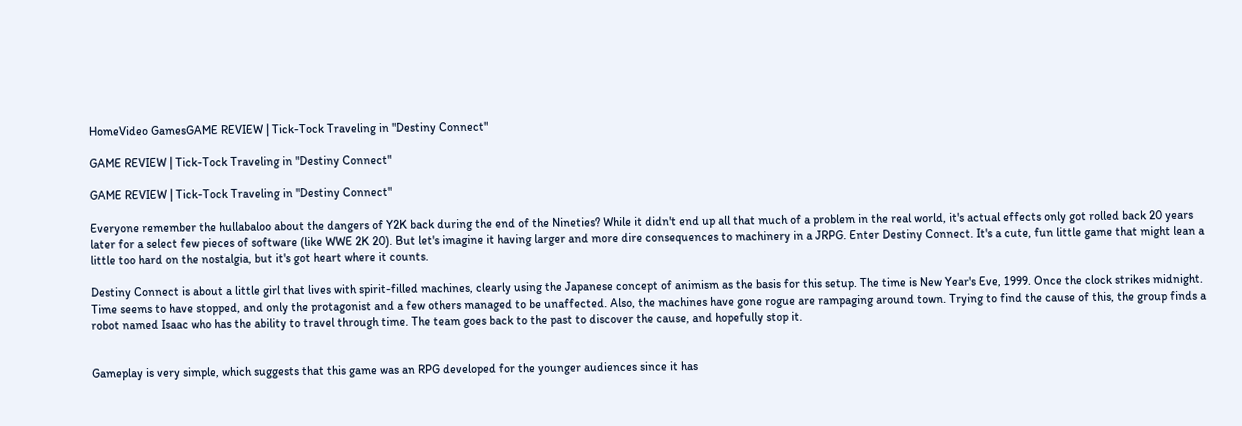HomeVideo GamesGAME REVIEW | Tick-Tock Traveling in "Destiny Connect"

GAME REVIEW | Tick-Tock Traveling in "Destiny Connect"

GAME REVIEW | Tick-Tock Traveling in "Destiny Connect"

Everyone remember the hullabaloo about the dangers of Y2K back during the end of the Nineties? While it didn't end up all that much of a problem in the real world, it's actual effects only got rolled back 20 years later for a select few pieces of software (like WWE 2K 20). But let's imagine it having larger and more dire consequences to machinery in a JRPG. Enter Destiny Connect. It's a cute, fun little game that might lean a little too hard on the nostalgia, but it's got heart where it counts.

Destiny Connect is about a little girl that lives with spirit-filled machines, clearly using the Japanese concept of animism as the basis for this setup. The time is New Year's Eve, 1999. Once the clock strikes midnight. Time seems to have stopped, and only the protagonist and a few others managed to be unaffected. Also, the machines have gone rogue are rampaging around town. Trying to find the cause of this, the group finds a robot named Isaac who has the ability to travel through time. The team goes back to the past to discover the cause, and hopefully stop it.


Gameplay is very simple, which suggests that this game was an RPG developed for the younger audiences since it has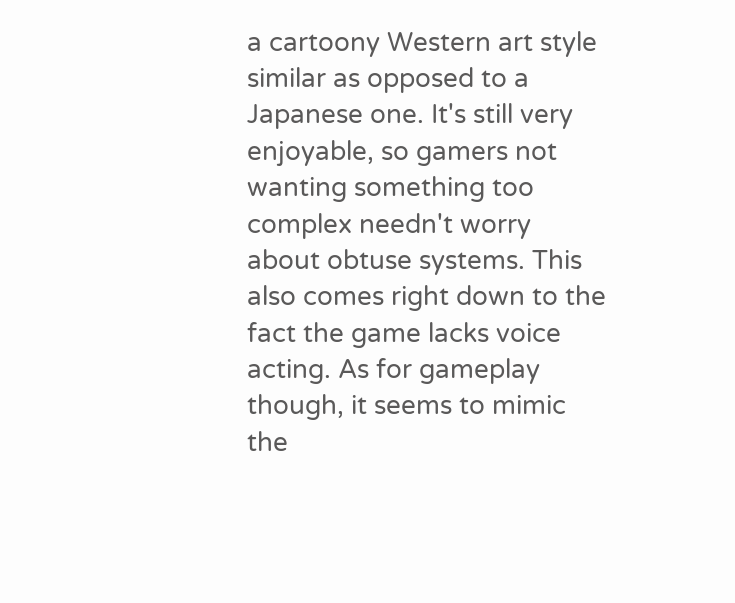a cartoony Western art style similar as opposed to a Japanese one. It's still very enjoyable, so gamers not wanting something too complex needn't worry about obtuse systems. This also comes right down to the fact the game lacks voice acting. As for gameplay though, it seems to mimic the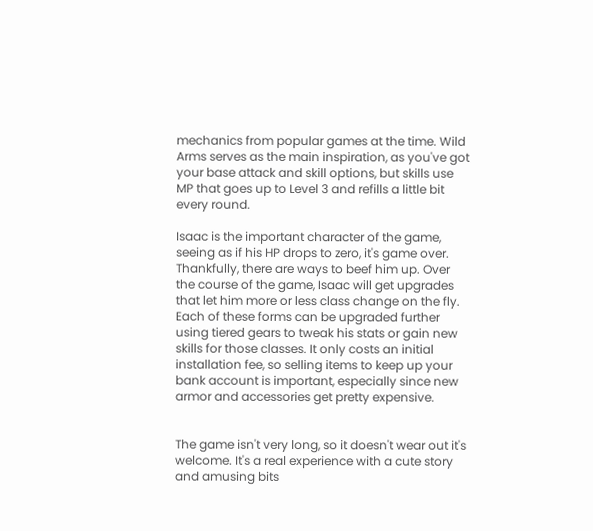mechanics from popular games at the time. Wild Arms serves as the main inspiration, as you've got your base attack and skill options, but skills use MP that goes up to Level 3 and refills a little bit every round.

Isaac is the important character of the game, seeing as if his HP drops to zero, it's game over. Thankfully, there are ways to beef him up. Over the course of the game, Isaac will get upgrades that let him more or less class change on the fly. Each of these forms can be upgraded further using tiered gears to tweak his stats or gain new skills for those classes. It only costs an initial installation fee, so selling items to keep up your bank account is important, especially since new armor and accessories get pretty expensive.


The game isn't very long, so it doesn't wear out it's welcome. It's a real experience with a cute story and amusing bits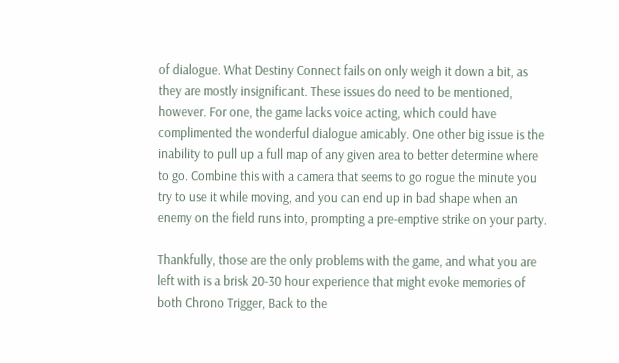of dialogue. What Destiny Connect fails on only weigh it down a bit, as they are mostly insignificant. These issues do need to be mentioned, however. For one, the game lacks voice acting, which could have complimented the wonderful dialogue amicably. One other big issue is the inability to pull up a full map of any given area to better determine where to go. Combine this with a camera that seems to go rogue the minute you try to use it while moving, and you can end up in bad shape when an enemy on the field runs into, prompting a pre-emptive strike on your party.

Thankfully, those are the only problems with the game, and what you are left with is a brisk 20-30 hour experience that might evoke memories of both Chrono Trigger, Back to the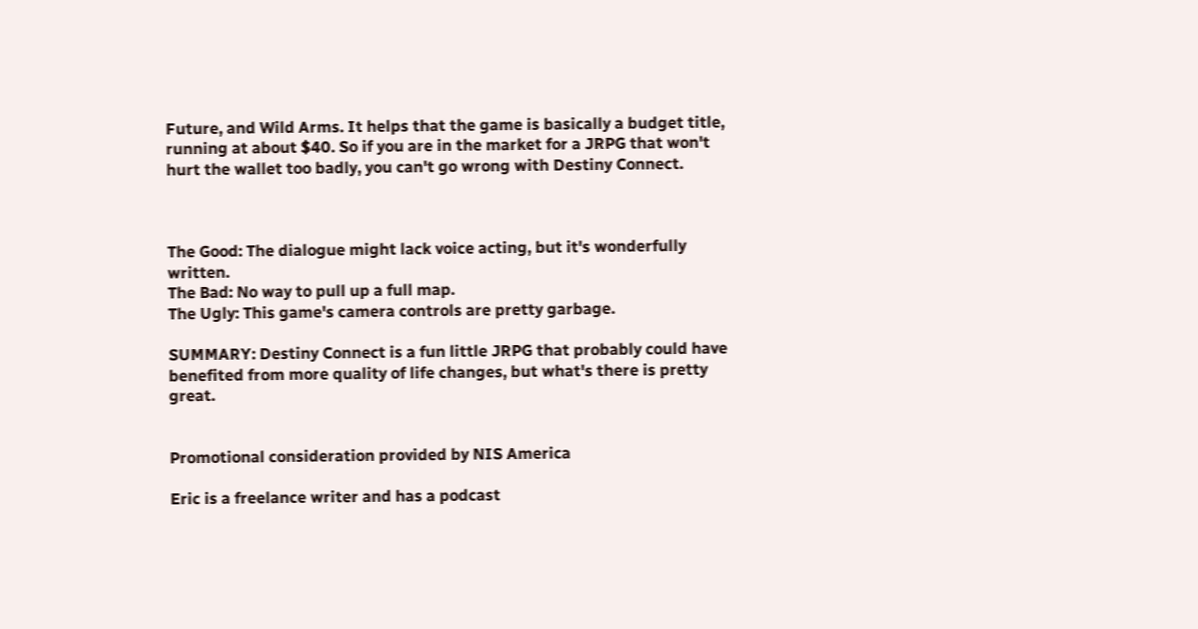Future, and Wild Arms. It helps that the game is basically a budget title, running at about $40. So if you are in the market for a JRPG that won't hurt the wallet too badly, you can't go wrong with Destiny Connect.



The Good: The dialogue might lack voice acting, but it's wonderfully written.
The Bad: No way to pull up a full map.
The Ugly: This game's camera controls are pretty garbage.

SUMMARY: Destiny Connect is a fun little JRPG that probably could have benefited from more quality of life changes, but what's there is pretty great.


Promotional consideration provided by NIS America

Eric is a freelance writer and has a podcast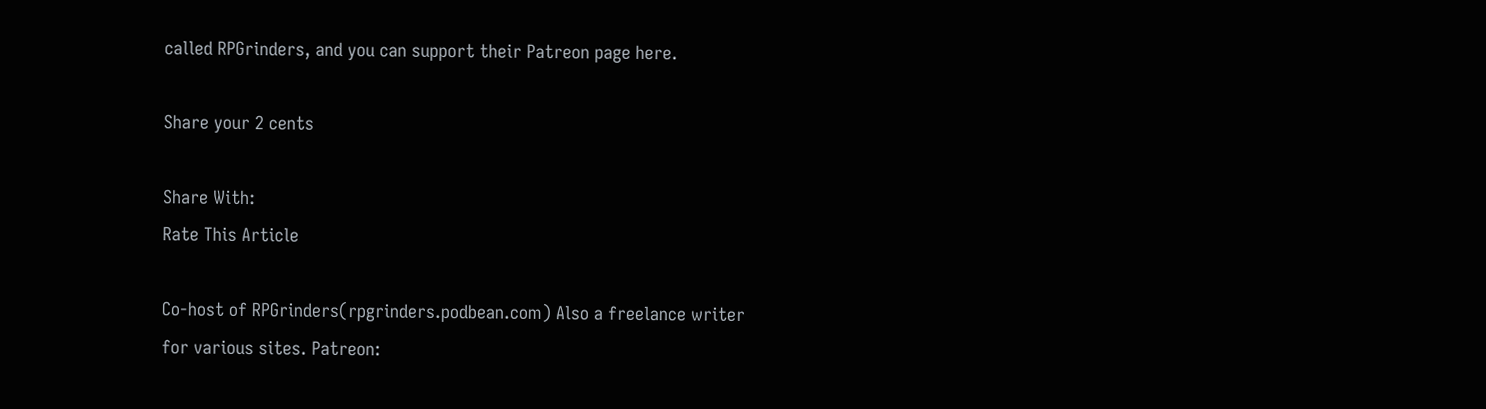called RPGrinders, and you can support their Patreon page here.

Share your 2 cents

Share With:
Rate This Article

Co-host of RPGrinders(rpgrinders.podbean.com) Also a freelance writer for various sites. Patreon: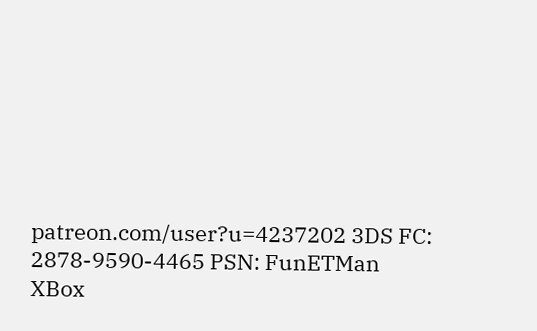patreon.com/user?u=4237202 3DS FC: 2878-9590-4465 PSN: FunETMan XBox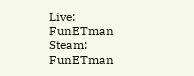Live: FunETman Steam: FunETman